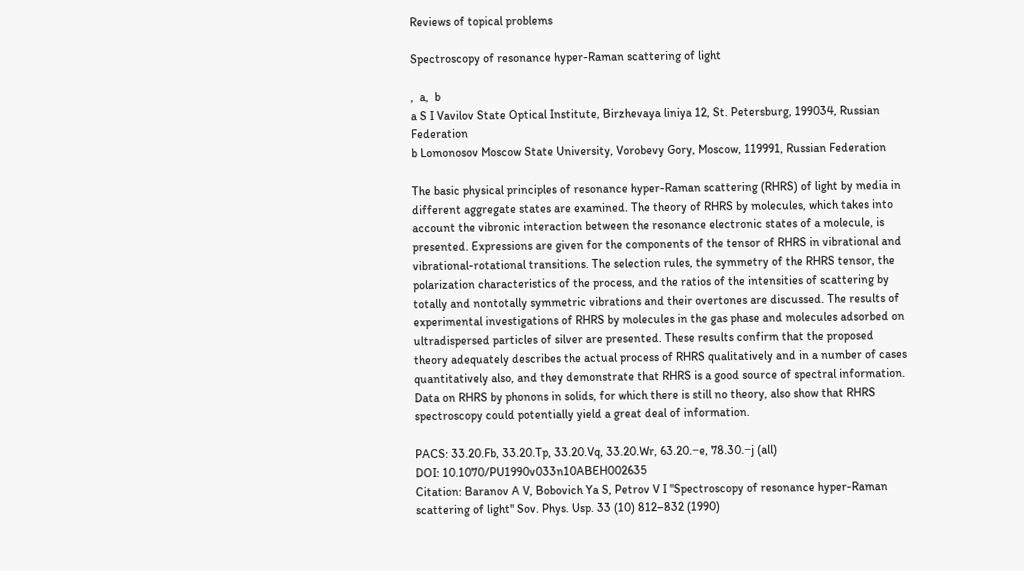Reviews of topical problems

Spectroscopy of resonance hyper-Raman scattering of light

,  a,  b
a S I Vavilov State Optical Institute, Birzhevaya liniya 12, St. Petersburg, 199034, Russian Federation
b Lomonosov Moscow State University, Vorobevy Gory, Moscow, 119991, Russian Federation

The basic physical principles of resonance hyper-Raman scattering (RHRS) of light by media in different aggregate states are examined. The theory of RHRS by molecules, which takes into account the vibronic interaction between the resonance electronic states of a molecule, is presented. Expressions are given for the components of the tensor of RHRS in vibrational and vibrational-rotational transitions. The selection rules, the symmetry of the RHRS tensor, the polarization characteristics of the process, and the ratios of the intensities of scattering by totally and nontotally symmetric vibrations and their overtones are discussed. The results of experimental investigations of RHRS by molecules in the gas phase and molecules adsorbed on ultradispersed particles of silver are presented. These results confirm that the proposed theory adequately describes the actual process of RHRS qualitatively and in a number of cases quantitatively also, and they demonstrate that RHRS is a good source of spectral information. Data on RHRS by phonons in solids, for which there is still no theory, also show that RHRS spectroscopy could potentially yield a great deal of information.

PACS: 33.20.Fb, 33.20.Tp, 33.20.Vq, 33.20.Wr, 63.20.−e, 78.30.−j (all)
DOI: 10.1070/PU1990v033n10ABEH002635
Citation: Baranov A V, Bobovich Ya S, Petrov V I "Spectroscopy of resonance hyper-Raman scattering of light" Sov. Phys. Usp. 33 (10) 812–832 (1990)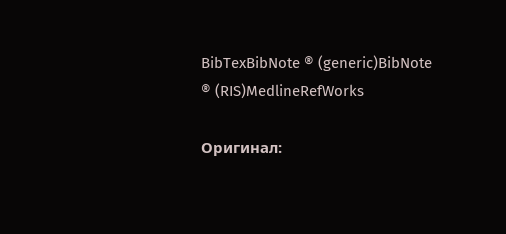BibTexBibNote ® (generic)BibNote ® (RIS)MedlineRefWorks

Оригинал: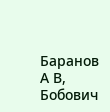Баранов А В, Бобович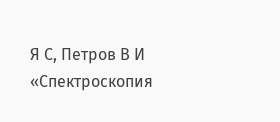Я С, Петров В И «Спектроскопия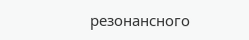резонансного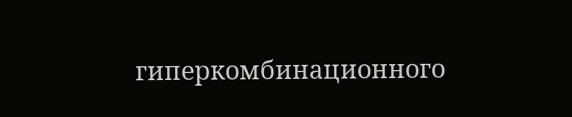гиперкомбинационного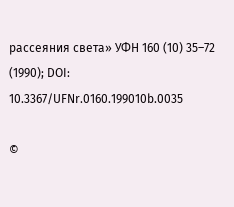рассеяния света» УФН 160 (10) 35–72 (1990); DOI: 10.3367/UFNr.0160.199010b.0035

©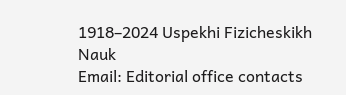1918–2024 Uspekhi Fizicheskikh Nauk
Email: Editorial office contacts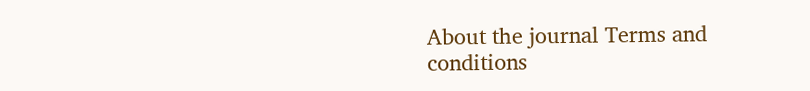About the journal Terms and conditions